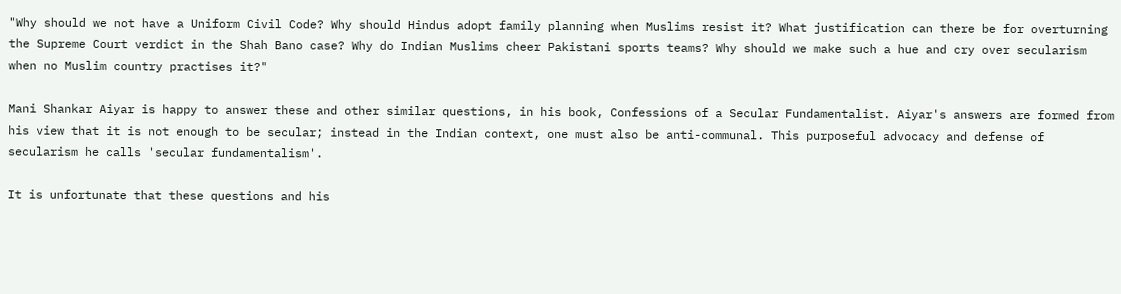"Why should we not have a Uniform Civil Code? Why should Hindus adopt family planning when Muslims resist it? What justification can there be for overturning the Supreme Court verdict in the Shah Bano case? Why do Indian Muslims cheer Pakistani sports teams? Why should we make such a hue and cry over secularism when no Muslim country practises it?"

Mani Shankar Aiyar is happy to answer these and other similar questions, in his book, Confessions of a Secular Fundamentalist. Aiyar's answers are formed from his view that it is not enough to be secular; instead in the Indian context, one must also be anti-communal. This purposeful advocacy and defense of secularism he calls 'secular fundamentalism'.

It is unfortunate that these questions and his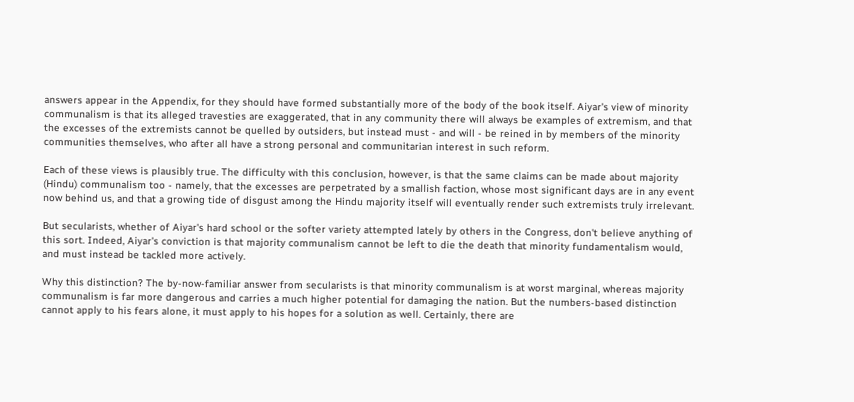answers appear in the Appendix, for they should have formed substantially more of the body of the book itself. Aiyar's view of minority communalism is that its alleged travesties are exaggerated, that in any community there will always be examples of extremism, and that the excesses of the extremists cannot be quelled by outsiders, but instead must - and will - be reined in by members of the minority communities themselves, who after all have a strong personal and communitarian interest in such reform.

Each of these views is plausibly true. The difficulty with this conclusion, however, is that the same claims can be made about majority (Hindu) communalism too - namely, that the excesses are perpetrated by a smallish faction, whose most significant days are in any event now behind us, and that a growing tide of disgust among the Hindu majority itself will eventually render such extremists truly irrelevant.

But secularists, whether of Aiyar's hard school or the softer variety attempted lately by others in the Congress, don't believe anything of this sort. Indeed, Aiyar's conviction is that majority communalism cannot be left to die the death that minority fundamentalism would, and must instead be tackled more actively.

Why this distinction? The by-now-familiar answer from secularists is that minority communalism is at worst marginal, whereas majority communalism is far more dangerous and carries a much higher potential for damaging the nation. But the numbers-based distinction cannot apply to his fears alone, it must apply to his hopes for a solution as well. Certainly, there are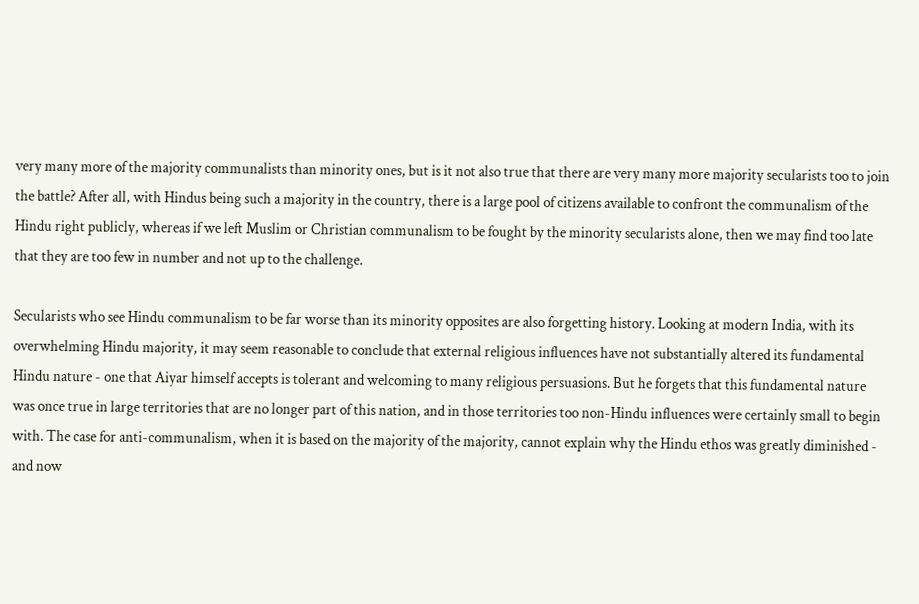very many more of the majority communalists than minority ones, but is it not also true that there are very many more majority secularists too to join the battle? After all, with Hindus being such a majority in the country, there is a large pool of citizens available to confront the communalism of the Hindu right publicly, whereas if we left Muslim or Christian communalism to be fought by the minority secularists alone, then we may find too late that they are too few in number and not up to the challenge.

Secularists who see Hindu communalism to be far worse than its minority opposites are also forgetting history. Looking at modern India, with its overwhelming Hindu majority, it may seem reasonable to conclude that external religious influences have not substantially altered its fundamental Hindu nature - one that Aiyar himself accepts is tolerant and welcoming to many religious persuasions. But he forgets that this fundamental nature was once true in large territories that are no longer part of this nation, and in those territories too non-Hindu influences were certainly small to begin with. The case for anti-communalism, when it is based on the majority of the majority, cannot explain why the Hindu ethos was greatly diminished - and now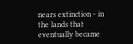nears extinction - in the lands that eventually became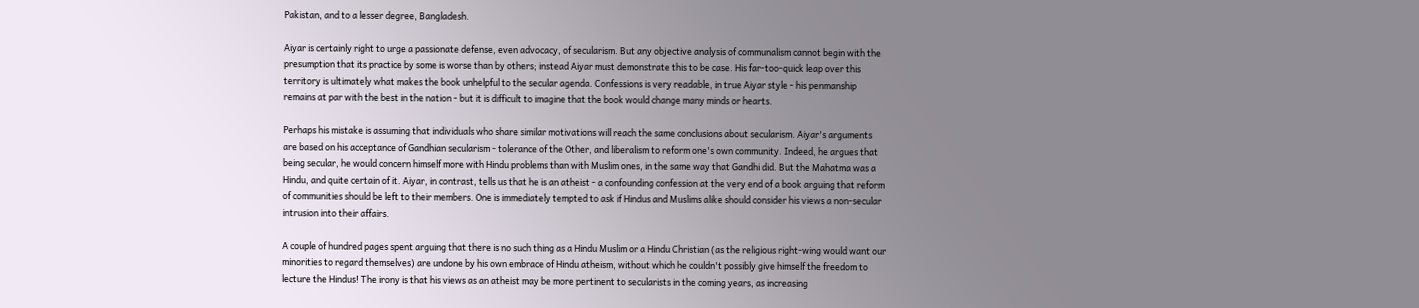Pakistan, and to a lesser degree, Bangladesh.

Aiyar is certainly right to urge a passionate defense, even advocacy, of secularism. But any objective analysis of communalism cannot begin with the presumption that its practice by some is worse than by others; instead Aiyar must demonstrate this to be case. His far-too-quick leap over this territory is ultimately what makes the book unhelpful to the secular agenda. Confessions is very readable, in true Aiyar style - his penmanship remains at par with the best in the nation - but it is difficult to imagine that the book would change many minds or hearts.

Perhaps his mistake is assuming that individuals who share similar motivations will reach the same conclusions about secularism. Aiyar's arguments are based on his acceptance of Gandhian secularism - tolerance of the Other, and liberalism to reform one's own community. Indeed, he argues that being secular, he would concern himself more with Hindu problems than with Muslim ones, in the same way that Gandhi did. But the Mahatma was a Hindu, and quite certain of it. Aiyar, in contrast, tells us that he is an atheist - a confounding confession at the very end of a book arguing that reform of communities should be left to their members. One is immediately tempted to ask if Hindus and Muslims alike should consider his views a non-secular intrusion into their affairs.

A couple of hundred pages spent arguing that there is no such thing as a Hindu Muslim or a Hindu Christian (as the religious right-wing would want our minorities to regard themselves) are undone by his own embrace of Hindu atheism, without which he couldn't possibly give himself the freedom to lecture the Hindus! The irony is that his views as an atheist may be more pertinent to secularists in the coming years, as increasing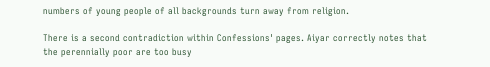numbers of young people of all backgrounds turn away from religion.

There is a second contradiction within Confessions' pages. Aiyar correctly notes that the perennially poor are too busy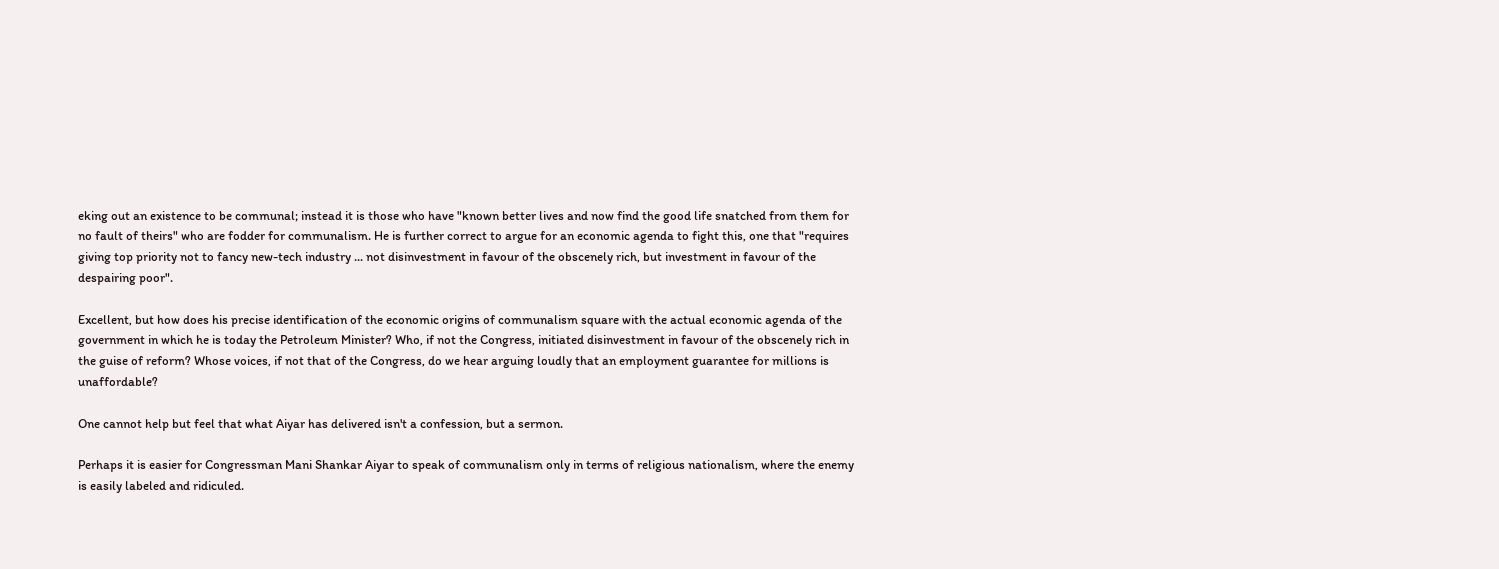eking out an existence to be communal; instead it is those who have "known better lives and now find the good life snatched from them for no fault of theirs" who are fodder for communalism. He is further correct to argue for an economic agenda to fight this, one that "requires giving top priority not to fancy new-tech industry ... not disinvestment in favour of the obscenely rich, but investment in favour of the despairing poor".

Excellent, but how does his precise identification of the economic origins of communalism square with the actual economic agenda of the government in which he is today the Petroleum Minister? Who, if not the Congress, initiated disinvestment in favour of the obscenely rich in the guise of reform? Whose voices, if not that of the Congress, do we hear arguing loudly that an employment guarantee for millions is unaffordable?

One cannot help but feel that what Aiyar has delivered isn't a confession, but a sermon.

Perhaps it is easier for Congressman Mani Shankar Aiyar to speak of communalism only in terms of religious nationalism, where the enemy is easily labeled and ridiculed.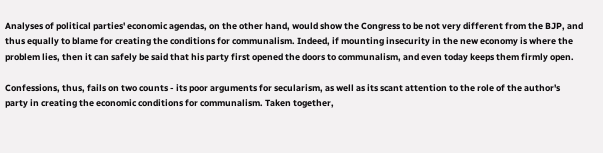Analyses of political parties' economic agendas, on the other hand, would show the Congress to be not very different from the BJP, and thus equally to blame for creating the conditions for communalism. Indeed, if mounting insecurity in the new economy is where the problem lies, then it can safely be said that his party first opened the doors to communalism, and even today keeps them firmly open.

Confessions, thus, fails on two counts - its poor arguments for secularism, as well as its scant attention to the role of the author's party in creating the economic conditions for communalism. Taken together,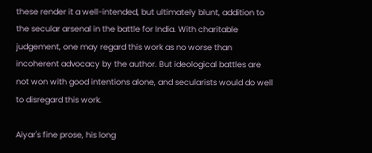these render it a well-intended, but ultimately blunt, addition to the secular arsenal in the battle for India. With charitable judgement, one may regard this work as no worse than incoherent advocacy by the author. But ideological battles are not won with good intentions alone, and secularists would do well to disregard this work.

Aiyar's fine prose, his long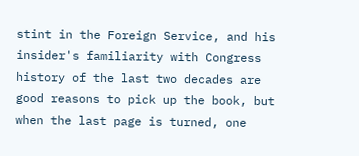stint in the Foreign Service, and his insider's familiarity with Congress history of the last two decades are good reasons to pick up the book, but when the last page is turned, one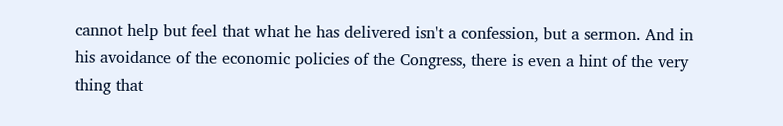cannot help but feel that what he has delivered isn't a confession, but a sermon. And in his avoidance of the economic policies of the Congress, there is even a hint of the very thing that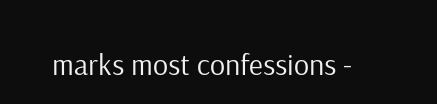marks most confessions -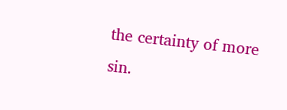the certainty of more sin.